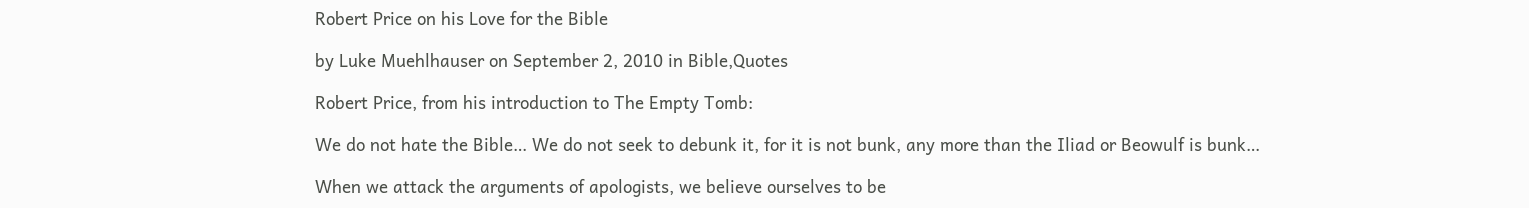Robert Price on his Love for the Bible

by Luke Muehlhauser on September 2, 2010 in Bible,Quotes

Robert Price, from his introduction to The Empty Tomb:

We do not hate the Bible… We do not seek to debunk it, for it is not bunk, any more than the Iliad or Beowulf is bunk…

When we attack the arguments of apologists, we believe ourselves to be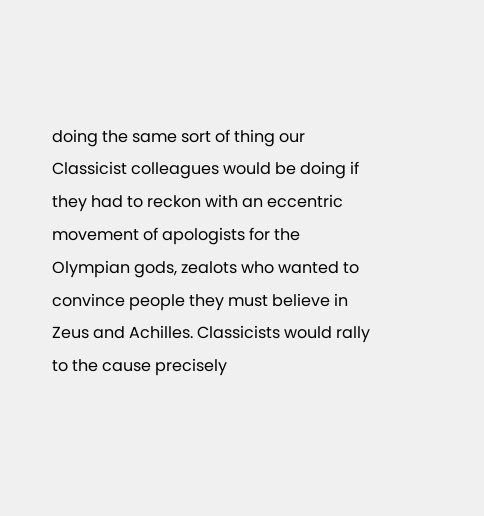doing the same sort of thing our Classicist colleagues would be doing if they had to reckon with an eccentric movement of apologists for the Olympian gods, zealots who wanted to convince people they must believe in Zeus and Achilles. Classicists would rally to the cause precisely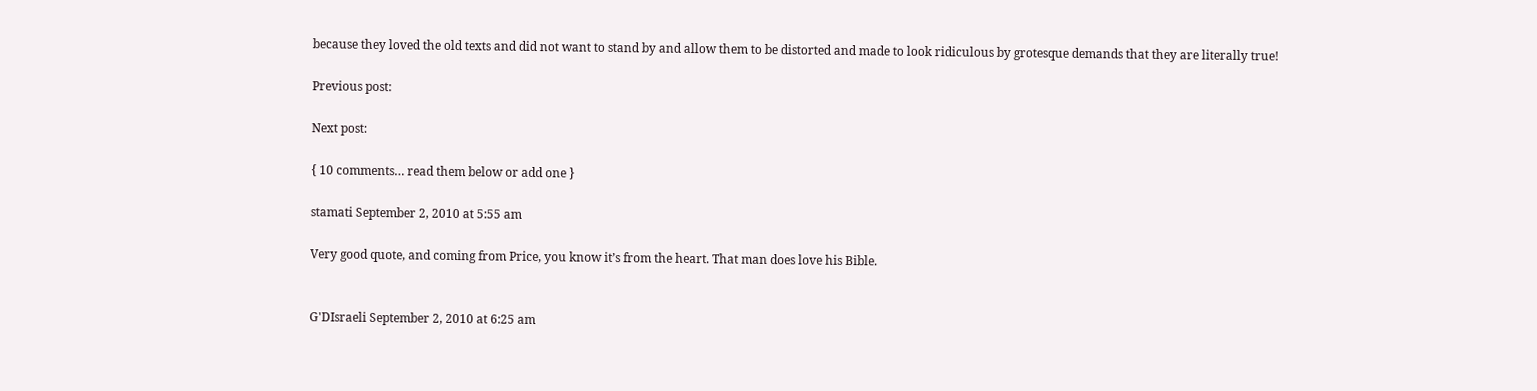because they loved the old texts and did not want to stand by and allow them to be distorted and made to look ridiculous by grotesque demands that they are literally true!

Previous post:

Next post:

{ 10 comments… read them below or add one }

stamati September 2, 2010 at 5:55 am

Very good quote, and coming from Price, you know it’s from the heart. That man does love his Bible.


G'DIsraeli September 2, 2010 at 6:25 am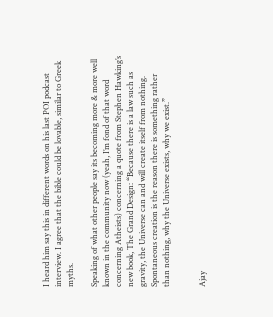I heard him say this in different words on his last POI podcast interview. I agree that the bible could be lovable, similar to Greek myths.

Speaking of what other people say its becoming more & more well known in the community now (yeah, I’m fond of that word concerning Atheists) concerning a quote from Stephen Hawking’s new book, The Grand Design: “Because there is a law such as gravity, the Universe can and will create itself from nothing. Spontaneous creation is the reason there is something rather than nothing, why the Universe exists, why we exist.”


Ajay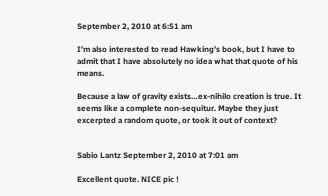September 2, 2010 at 6:51 am

I’m also interested to read Hawking’s book, but I have to admit that I have absolutely no idea what that quote of his means.

Because a law of gravity exists…ex-nihilo creation is true. It seems like a complete non-sequitur. Maybe they just excerpted a random quote, or took it out of context?


Sabio Lantz September 2, 2010 at 7:01 am

Excellent quote. NICE pic !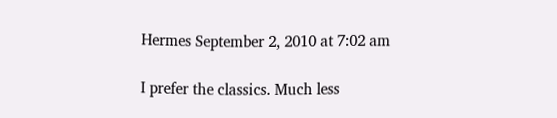Hermes September 2, 2010 at 7:02 am

I prefer the classics. Much less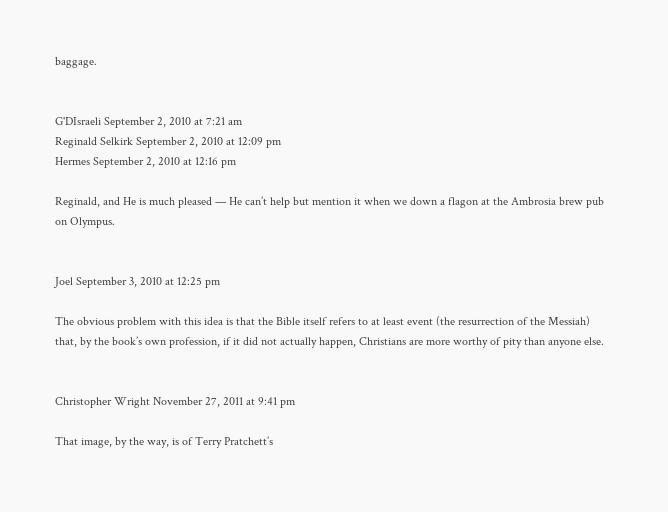baggage.


G'DIsraeli September 2, 2010 at 7:21 am
Reginald Selkirk September 2, 2010 at 12:09 pm
Hermes September 2, 2010 at 12:16 pm

Reginald, and He is much pleased — He can’t help but mention it when we down a flagon at the Ambrosia brew pub on Olympus.


Joel September 3, 2010 at 12:25 pm

The obvious problem with this idea is that the Bible itself refers to at least event (the resurrection of the Messiah) that, by the book’s own profession, if it did not actually happen, Christians are more worthy of pity than anyone else.


Christopher Wright November 27, 2011 at 9:41 pm

That image, by the way, is of Terry Pratchett’s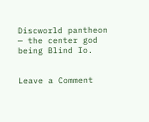Discworld pantheon — the center god being Blind Io.


Leave a Comment